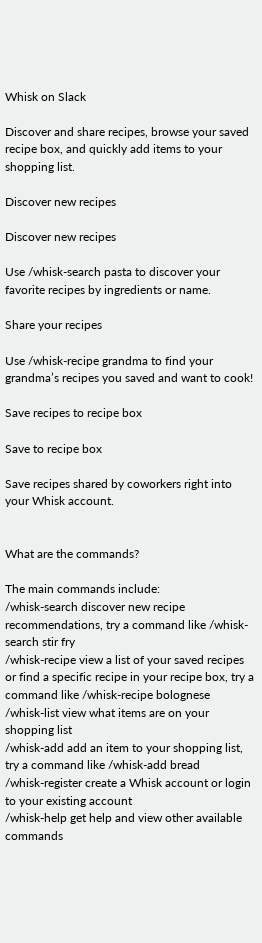Whisk on Slack

Discover and share recipes, browse your saved recipe box, and quickly add items to your shopping list.

Discover new recipes

Discover new recipes

Use /whisk-search pasta to discover your favorite recipes by ingredients or name.

Share your recipes

Use /whisk-recipe grandma to find your grandma’s recipes you saved and want to cook!

Save recipes to recipe box

Save to recipe box

Save recipes shared by coworkers right into your Whisk account.


What are the commands?

The main commands include:
/whisk-search discover new recipe recommendations, try a command like /whisk-search stir fry
/whisk-recipe view a list of your saved recipes or find a specific recipe in your recipe box, try a command like /whisk-recipe bolognese
/whisk-list view what items are on your shopping list
/whisk-add add an item to your shopping list, try a command like /whisk-add bread
/whisk-register create a Whisk account or login to your existing account
/whisk-help get help and view other available commands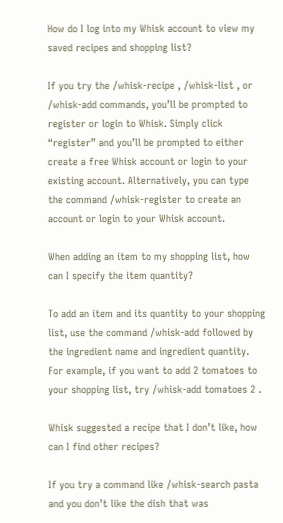How do I log into my Whisk account to view my saved recipes and shopping list?

If you try the /whisk-recipe , /whisk-list , or /whisk-add commands, you’ll be prompted to register or login to Whisk. Simply click “register” and you’ll be prompted to either create a free Whisk account or login to your existing account. Alternatively, you can type the command /whisk-register to create an account or login to your Whisk account.

When adding an item to my shopping list, how can I specify the item quantity?

To add an item and its quantity to your shopping list, use the command /whisk-add followed by the ingredient name and ingredient quantity. For example, if you want to add 2 tomatoes to your shopping list, try /whisk-add tomatoes 2 .

Whisk suggested a recipe that I don’t like, how can I find other recipes?

If you try a command like /whisk-search pasta and you don’t like the dish that was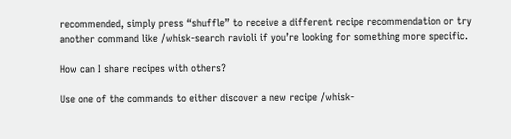recommended, simply press “shuffle” to receive a different recipe recommendation or try another command like /whisk-search ravioli if you’re looking for something more specific.

How can I share recipes with others?

Use one of the commands to either discover a new recipe /whisk-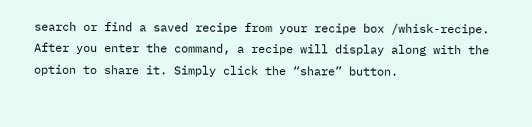search or find a saved recipe from your recipe box /whisk-recipe. After you enter the command, a recipe will display along with the option to share it. Simply click the “share” button.